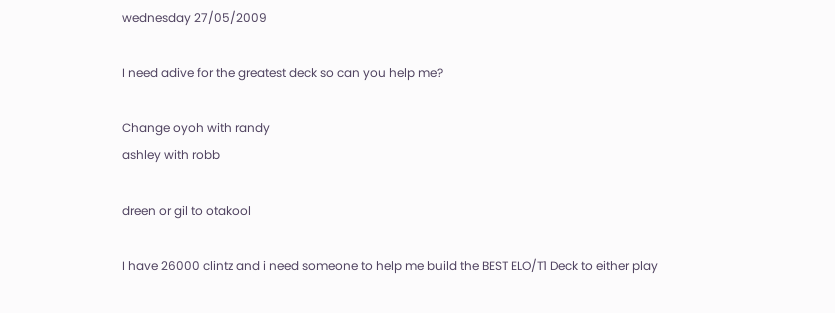wednesday 27/05/2009

I need adive for the greatest deck so can you help me?

Change oyoh with randy
ashley with robb

dreen or gil to otakool

I have 26000 clintz and i need someone to help me build the BEST ELO/T1 Deck to either play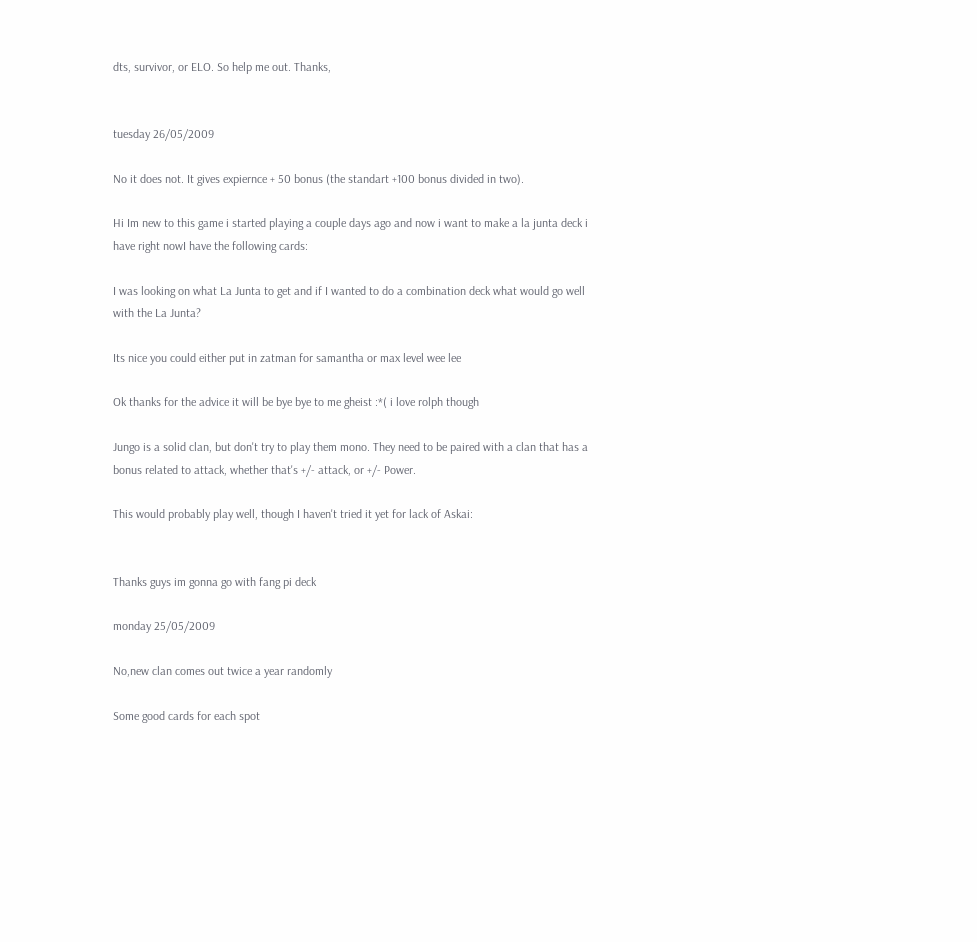dts, survivor, or ELO. So help me out. Thanks,


tuesday 26/05/2009

No it does not. It gives expiernce + 50 bonus (the standart +100 bonus divided in two).

Hi Im new to this game i started playing a couple days ago and now i want to make a la junta deck i have right nowI have the following cards:

I was looking on what La Junta to get and if I wanted to do a combination deck what would go well with the La Junta?

Its nice you could either put in zatman for samantha or max level wee lee

Ok thanks for the advice it will be bye bye to me gheist :*( i love rolph though

Jungo is a solid clan, but don't try to play them mono. They need to be paired with a clan that has a bonus related to attack, whether that's +/- attack, or +/- Power.

This would probably play well, though I haven't tried it yet for lack of Askai:


Thanks guys im gonna go with fang pi deck

monday 25/05/2009

No,new clan comes out twice a year randomly

Some good cards for each spot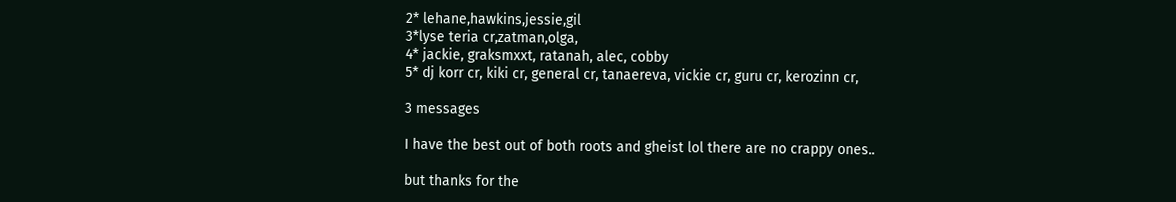2* lehane,hawkins,jessie,gil
3*lyse teria cr,zatman,olga,
4* jackie, graksmxxt, ratanah, alec, cobby
5* dj korr cr, kiki cr, general cr, tanaereva, vickie cr, guru cr, kerozinn cr,

3 messages

I have the best out of both roots and gheist lol there are no crappy ones..

but thanks for the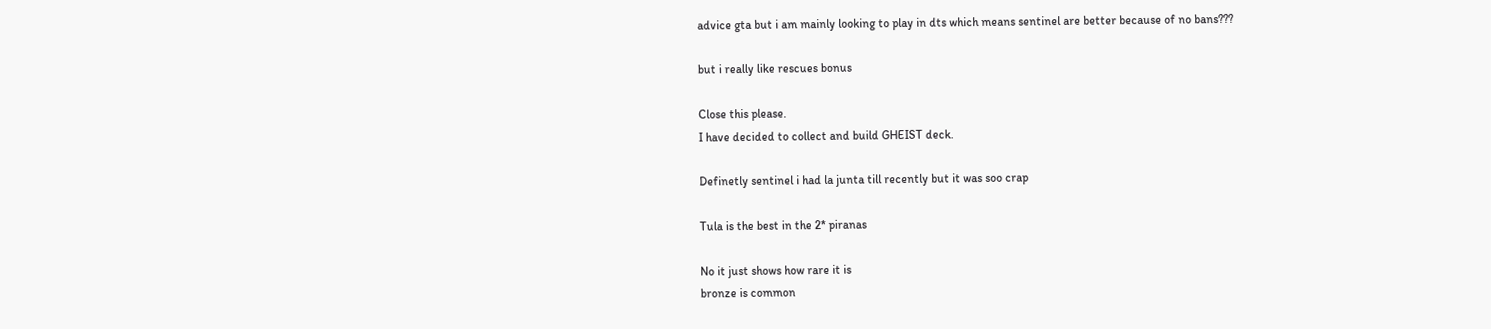advice gta but i am mainly looking to play in dts which means sentinel are better because of no bans???

but i really like rescues bonus

Close this please.
I have decided to collect and build GHEIST deck.

Definetly sentinel i had la junta till recently but it was soo crap

Tula is the best in the 2* piranas

No it just shows how rare it is
bronze is common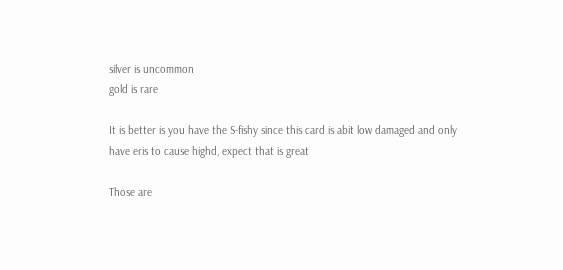silver is uncommon
gold is rare

It is better is you have the S-fishy since this card is abit low damaged and only have eris to cause highd, expect that is great

Those are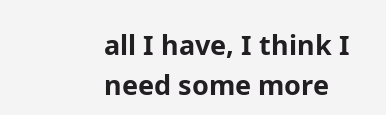all I have, I think I need some more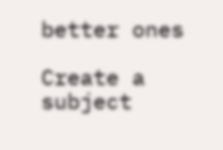better ones

Create a subject